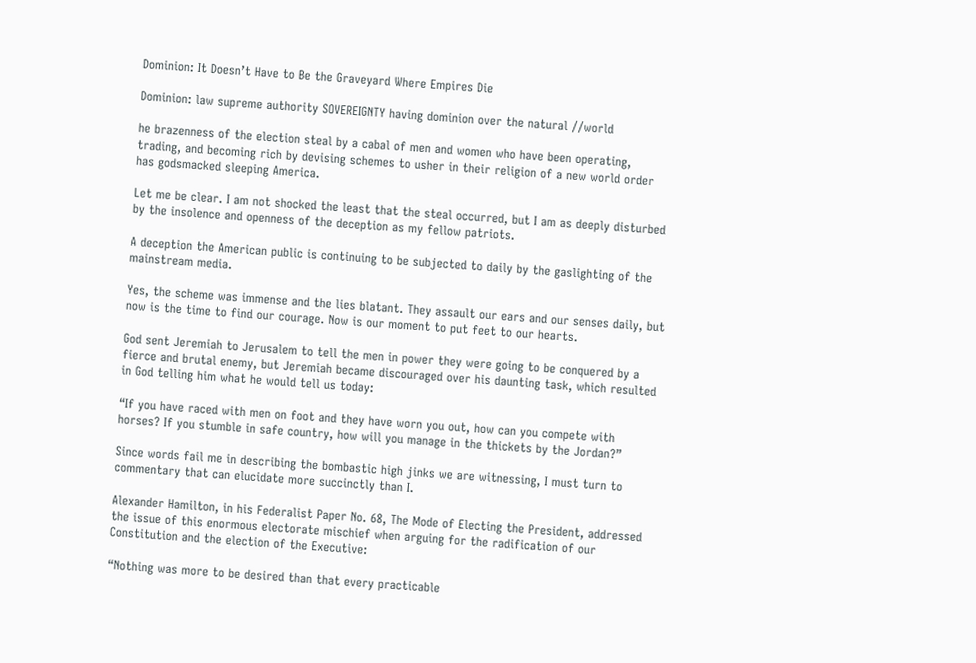Dominion: It Doesn’t Have to Be the Graveyard Where Empires Die

Dominion: law supreme authority SOVEREIGNTY having dominion over the natural //world

he brazenness of the election steal by a cabal of men and women who have been operating, trading, and becoming rich by devising schemes to usher in their religion of a new world order has godsmacked sleeping America.

Let me be clear. I am not shocked the least that the steal occurred, but I am as deeply disturbed by the insolence and openness of the deception as my fellow patriots.

A deception the American public is continuing to be subjected to daily by the gaslighting of the mainstream media.

Yes, the scheme was immense and the lies blatant. They assault our ears and our senses daily, but now is the time to find our courage. Now is our moment to put feet to our hearts.

God sent Jeremiah to Jerusalem to tell the men in power they were going to be conquered by a fierce and brutal enemy, but Jeremiah became discouraged over his daunting task, which resulted in God telling him what he would tell us today:

“If you have raced with men on foot and they have worn you out, how can you compete with horses? If you stumble in safe country, how will you manage in the thickets by the Jordan?”

Since words fail me in describing the bombastic high jinks we are witnessing, I must turn to commentary that can elucidate more succinctly than I.

Alexander Hamilton, in his Federalist Paper No. 68, The Mode of Electing the President, addressed the issue of this enormous electorate mischief when arguing for the radification of our Constitution and the election of the Executive:

“Nothing was more to be desired than that every practicable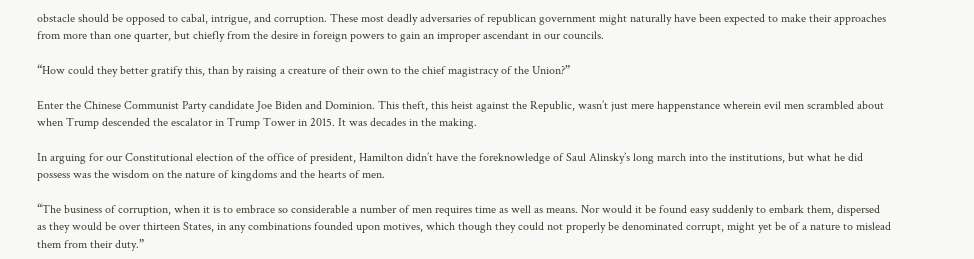obstacle should be opposed to cabal, intrigue, and corruption. These most deadly adversaries of republican government might naturally have been expected to make their approaches from more than one quarter, but chiefly from the desire in foreign powers to gain an improper ascendant in our councils.

“How could they better gratify this, than by raising a creature of their own to the chief magistracy of the Union?”

Enter the Chinese Communist Party candidate Joe Biden and Dominion. This theft, this heist against the Republic, wasn’t just mere happenstance wherein evil men scrambled about when Trump descended the escalator in Trump Tower in 2015. It was decades in the making.

In arguing for our Constitutional election of the office of president, Hamilton didn’t have the foreknowledge of Saul Alinsky’s long march into the institutions, but what he did possess was the wisdom on the nature of kingdoms and the hearts of men.

“The business of corruption, when it is to embrace so considerable a number of men requires time as well as means. Nor would it be found easy suddenly to embark them, dispersed as they would be over thirteen States, in any combinations founded upon motives, which though they could not properly be denominated corrupt, might yet be of a nature to mislead them from their duty.”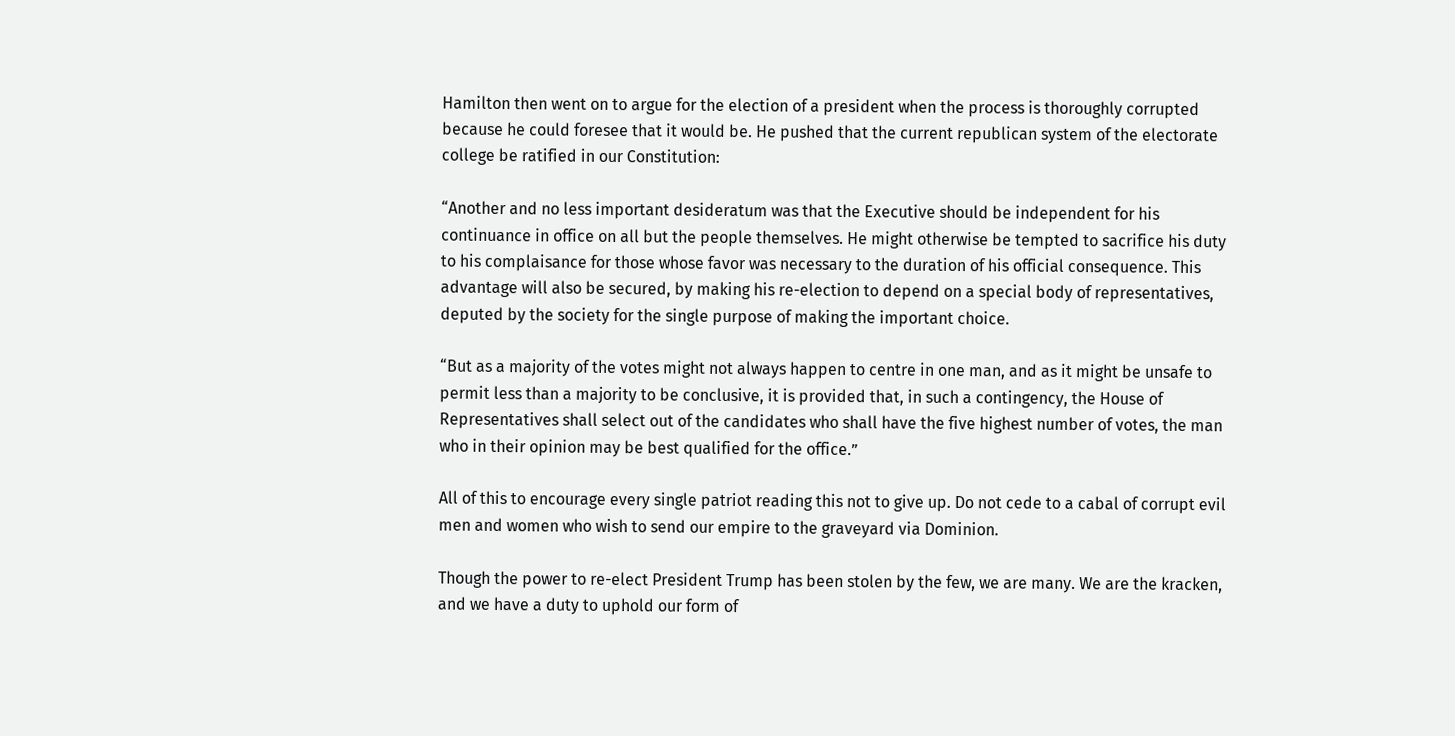Hamilton then went on to argue for the election of a president when the process is thoroughly corrupted because he could foresee that it would be. He pushed that the current republican system of the electorate college be ratified in our Constitution:

“Another and no less important desideratum was that the Executive should be independent for his continuance in office on all but the people themselves. He might otherwise be tempted to sacrifice his duty to his complaisance for those whose favor was necessary to the duration of his official consequence. This advantage will also be secured, by making his re-election to depend on a special body of representatives, deputed by the society for the single purpose of making the important choice.

“But as a majority of the votes might not always happen to centre in one man, and as it might be unsafe to permit less than a majority to be conclusive, it is provided that, in such a contingency, the House of Representatives shall select out of the candidates who shall have the five highest number of votes, the man who in their opinion may be best qualified for the office.”

All of this to encourage every single patriot reading this not to give up. Do not cede to a cabal of corrupt evil men and women who wish to send our empire to the graveyard via Dominion.

Though the power to re-elect President Trump has been stolen by the few, we are many. We are the kracken, and we have a duty to uphold our form of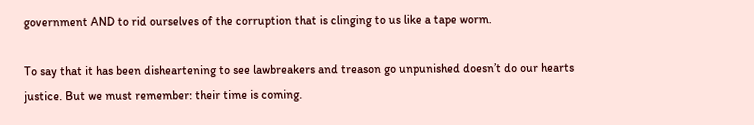government AND to rid ourselves of the corruption that is clinging to us like a tape worm.

To say that it has been disheartening to see lawbreakers and treason go unpunished doesn’t do our hearts justice. But we must remember: their time is coming.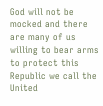God will not be mocked and there are many of us willing to bear arms to protect this Republic we call the United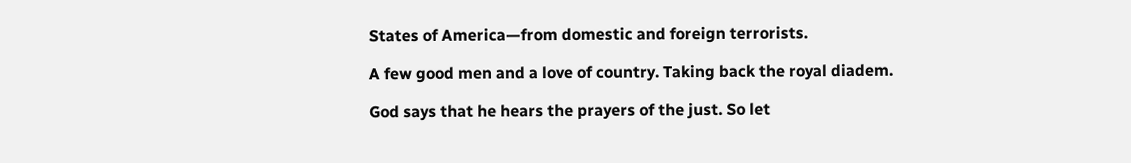States of America—from domestic and foreign terrorists.

A few good men and a love of country. Taking back the royal diadem.

God says that he hears the prayers of the just. So let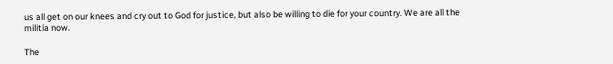us all get on our knees and cry out to God for justice, but also be willing to die for your country. We are all the militia now.

The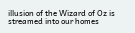illusion of the Wizard of Oz is streamed into our homes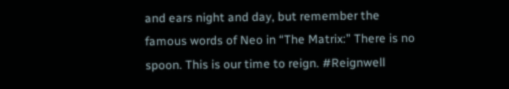and ears night and day, but remember the famous words of Neo in “The Matrix:” There is no spoon. This is our time to reign. #Reignwell